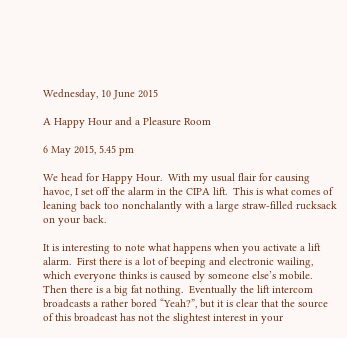Wednesday, 10 June 2015

A Happy Hour and a Pleasure Room

6 May 2015, 5.45 pm

We head for Happy Hour.  With my usual flair for causing havoc, I set off the alarm in the CIPA lift.  This is what comes of leaning back too nonchalantly with a large straw-filled rucksack on your back.

It is interesting to note what happens when you activate a lift alarm.  First there is a lot of beeping and electronic wailing, which everyone thinks is caused by someone else’s mobile.  Then there is a big fat nothing.  Eventually the lift intercom broadcasts a rather bored “Yeah?”, but it is clear that the source of this broadcast has not the slightest interest in your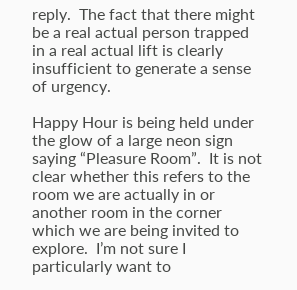reply.  The fact that there might be a real actual person trapped in a real actual lift is clearly insufficient to generate a sense of urgency.

Happy Hour is being held under the glow of a large neon sign saying “Pleasure Room”.  It is not clear whether this refers to the room we are actually in or another room in the corner which we are being invited to explore.  I’m not sure I particularly want to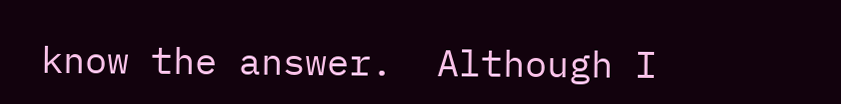know the answer.  Although I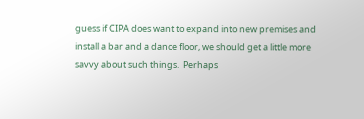guess if CIPA does want to expand into new premises and install a bar and a dance floor, we should get a little more savvy about such things.  Perhaps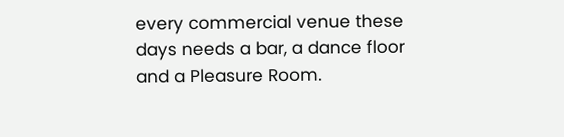every commercial venue these days needs a bar, a dance floor and a Pleasure Room.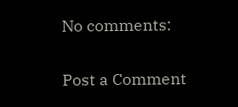No comments:

Post a Comment